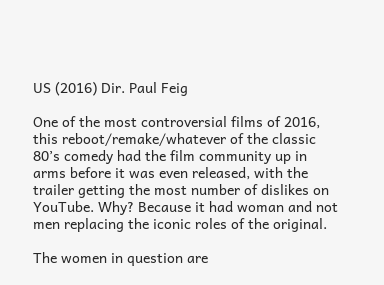US (2016) Dir. Paul Feig

One of the most controversial films of 2016, this reboot/remake/whatever of the classic 80’s comedy had the film community up in arms before it was even released, with the trailer getting the most number of dislikes on YouTube. Why? Because it had woman and not men replacing the iconic roles of the original.

The women in question are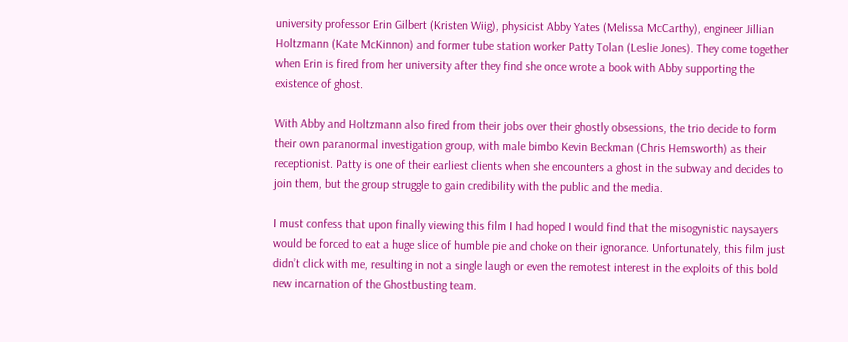university professor Erin Gilbert (Kristen Wiig), physicist Abby Yates (Melissa McCarthy), engineer Jillian Holtzmann (Kate McKinnon) and former tube station worker Patty Tolan (Leslie Jones). They come together when Erin is fired from her university after they find she once wrote a book with Abby supporting the existence of ghost.

With Abby and Holtzmann also fired from their jobs over their ghostly obsessions, the trio decide to form their own paranormal investigation group, with male bimbo Kevin Beckman (Chris Hemsworth) as their receptionist. Patty is one of their earliest clients when she encounters a ghost in the subway and decides to join them, but the group struggle to gain credibility with the public and the media.

I must confess that upon finally viewing this film I had hoped I would find that the misogynistic naysayers would be forced to eat a huge slice of humble pie and choke on their ignorance. Unfortunately, this film just didn’t click with me, resulting in not a single laugh or even the remotest interest in the exploits of this bold new incarnation of the Ghostbusting team.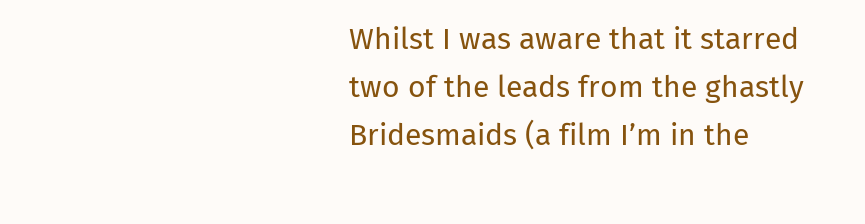Whilst I was aware that it starred two of the leads from the ghastly Bridesmaids (a film I’m in the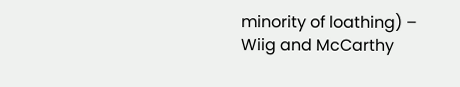minority of loathing) – Wiig and McCarthy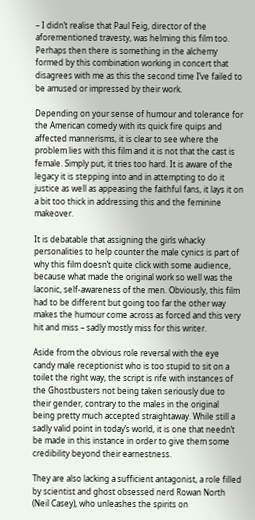– I didn’t realise that Paul Feig, director of the aforementioned travesty, was helming this film too. Perhaps then there is something in the alchemy formed by this combination working in concert that disagrees with me as this the second time I’ve failed to be amused or impressed by their work.

Depending on your sense of humour and tolerance for the American comedy with its quick fire quips and affected mannerisms, it is clear to see where the problem lies with this film and it is not that the cast is female. Simply put, it tries too hard. It is aware of the legacy it is stepping into and in attempting to do it justice as well as appeasing the faithful fans, it lays it on a bit too thick in addressing this and the feminine makeover.

It is debatable that assigning the girls whacky personalities to help counter the male cynics is part of why this film doesn’t quite click with some audience, because what made the original work so well was the laconic, self-awareness of the men. Obviously, this film had to be different but going too far the other way makes the humour come across as forced and this very hit and miss – sadly mostly miss for this writer.

Aside from the obvious role reversal with the eye candy male receptionist who is too stupid to sit on a toilet the right way, the script is rife with instances of the Ghostbusters not being taken seriously due to their gender, contrary to the males in the original being pretty much accepted straightaway. While still a sadly valid point in today’s world, it is one that needn’t be made in this instance in order to give them some credibility beyond their earnestness.

They are also lacking a sufficient antagonist, a role filled by scientist and ghost obsessed nerd Rowan North (Neil Casey), who unleashes the spirits on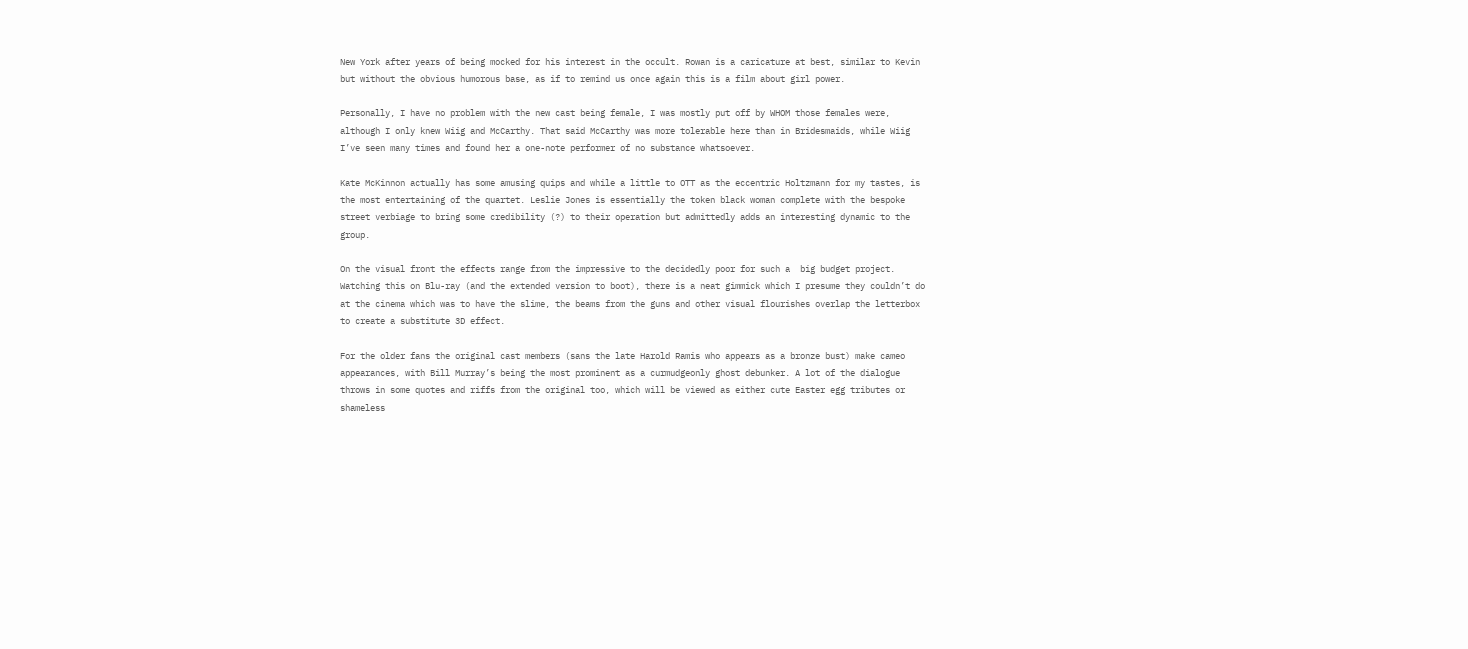New York after years of being mocked for his interest in the occult. Rowan is a caricature at best, similar to Kevin but without the obvious humorous base, as if to remind us once again this is a film about girl power.

Personally, I have no problem with the new cast being female, I was mostly put off by WHOM those females were, although I only knew Wiig and McCarthy. That said McCarthy was more tolerable here than in Bridesmaids, while Wiig I’ve seen many times and found her a one-note performer of no substance whatsoever.

Kate McKinnon actually has some amusing quips and while a little to OTT as the eccentric Holtzmann for my tastes, is the most entertaining of the quartet. Leslie Jones is essentially the token black woman complete with the bespoke street verbiage to bring some credibility (?) to their operation but admittedly adds an interesting dynamic to the group.

On the visual front the effects range from the impressive to the decidedly poor for such a  big budget project. Watching this on Blu-ray (and the extended version to boot), there is a neat gimmick which I presume they couldn’t do at the cinema which was to have the slime, the beams from the guns and other visual flourishes overlap the letterbox to create a substitute 3D effect.

For the older fans the original cast members (sans the late Harold Ramis who appears as a bronze bust) make cameo appearances, with Bill Murray’s being the most prominent as a curmudgeonly ghost debunker. A lot of the dialogue throws in some quotes and riffs from the original too, which will be viewed as either cute Easter egg tributes or shameless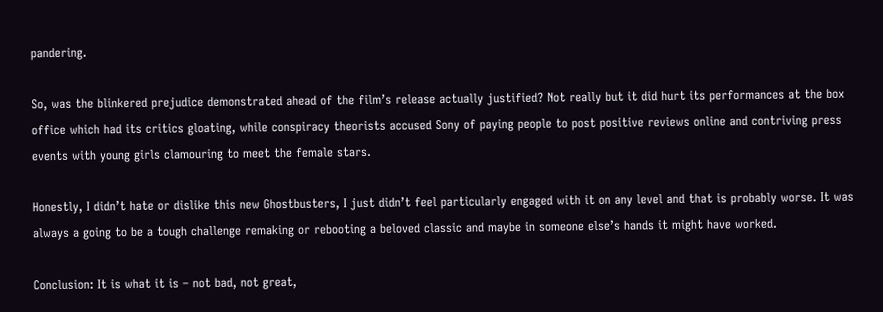pandering.

So, was the blinkered prejudice demonstrated ahead of the film’s release actually justified? Not really but it did hurt its performances at the box office which had its critics gloating, while conspiracy theorists accused Sony of paying people to post positive reviews online and contriving press events with young girls clamouring to meet the female stars.

Honestly, I didn’t hate or dislike this new Ghostbusters, I just didn’t feel particularly engaged with it on any level and that is probably worse. It was always a going to be a tough challenge remaking or rebooting a beloved classic and maybe in someone else’s hands it might have worked.

Conclusion: It is what it is – not bad, not great,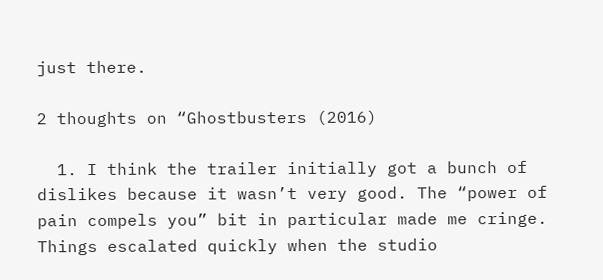just there.

2 thoughts on “Ghostbusters (2016)

  1. I think the trailer initially got a bunch of dislikes because it wasn’t very good. The “power of pain compels you” bit in particular made me cringe. Things escalated quickly when the studio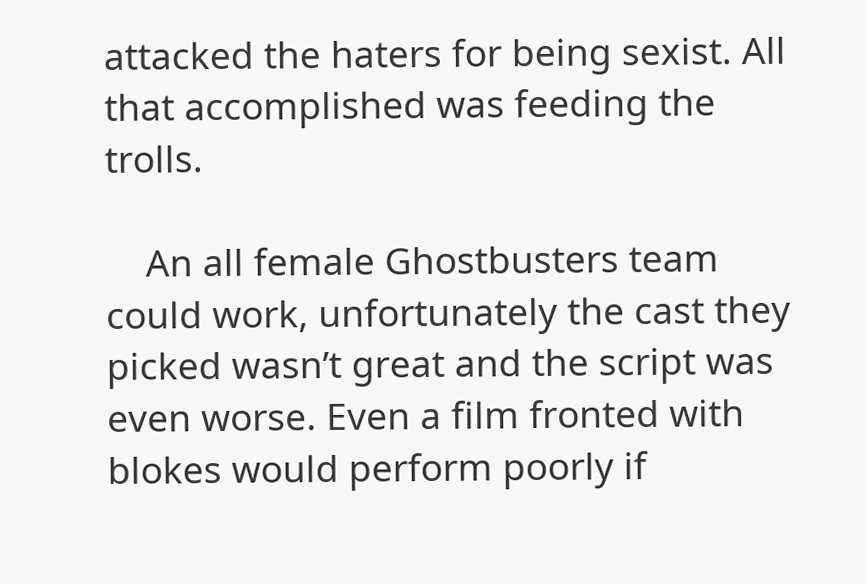attacked the haters for being sexist. All that accomplished was feeding the trolls.

    An all female Ghostbusters team could work, unfortunately the cast they picked wasn’t great and the script was even worse. Even a film fronted with blokes would perform poorly if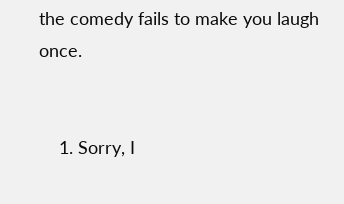the comedy fails to make you laugh once.


    1. Sorry, I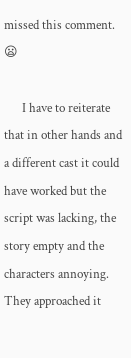missed this comment. 😦

      I have to reiterate that in other hands and a different cast it could have worked but the script was lacking, the story empty and the characters annoying. They approached it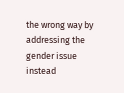the wrong way by addressing the gender issue instead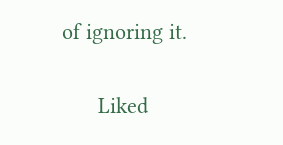of ignoring it.

      Liked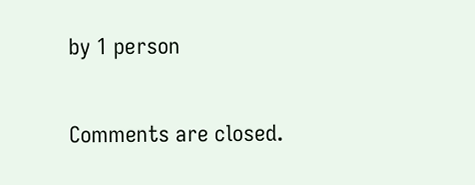by 1 person

Comments are closed.